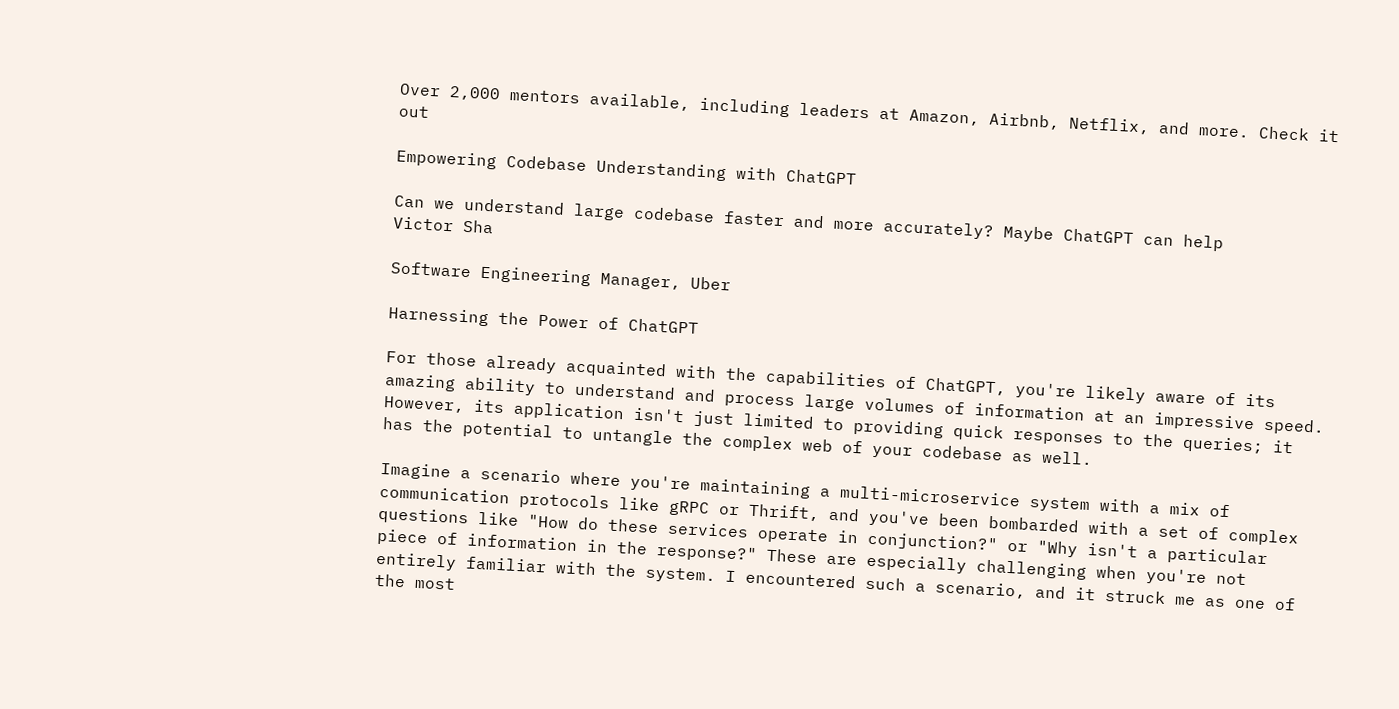Over 2,000 mentors available, including leaders at Amazon, Airbnb, Netflix, and more. Check it out

Empowering Codebase Understanding with ChatGPT

Can we understand large codebase faster and more accurately? Maybe ChatGPT can help
Victor Sha

Software Engineering Manager, Uber

Harnessing the Power of ChatGPT

For those already acquainted with the capabilities of ChatGPT, you're likely aware of its amazing ability to understand and process large volumes of information at an impressive speed. However, its application isn't just limited to providing quick responses to the queries; it has the potential to untangle the complex web of your codebase as well.

Imagine a scenario where you're maintaining a multi-microservice system with a mix of communication protocols like gRPC or Thrift, and you've been bombarded with a set of complex questions like "How do these services operate in conjunction?" or "Why isn't a particular piece of information in the response?" These are especially challenging when you're not entirely familiar with the system. I encountered such a scenario, and it struck me as one of the most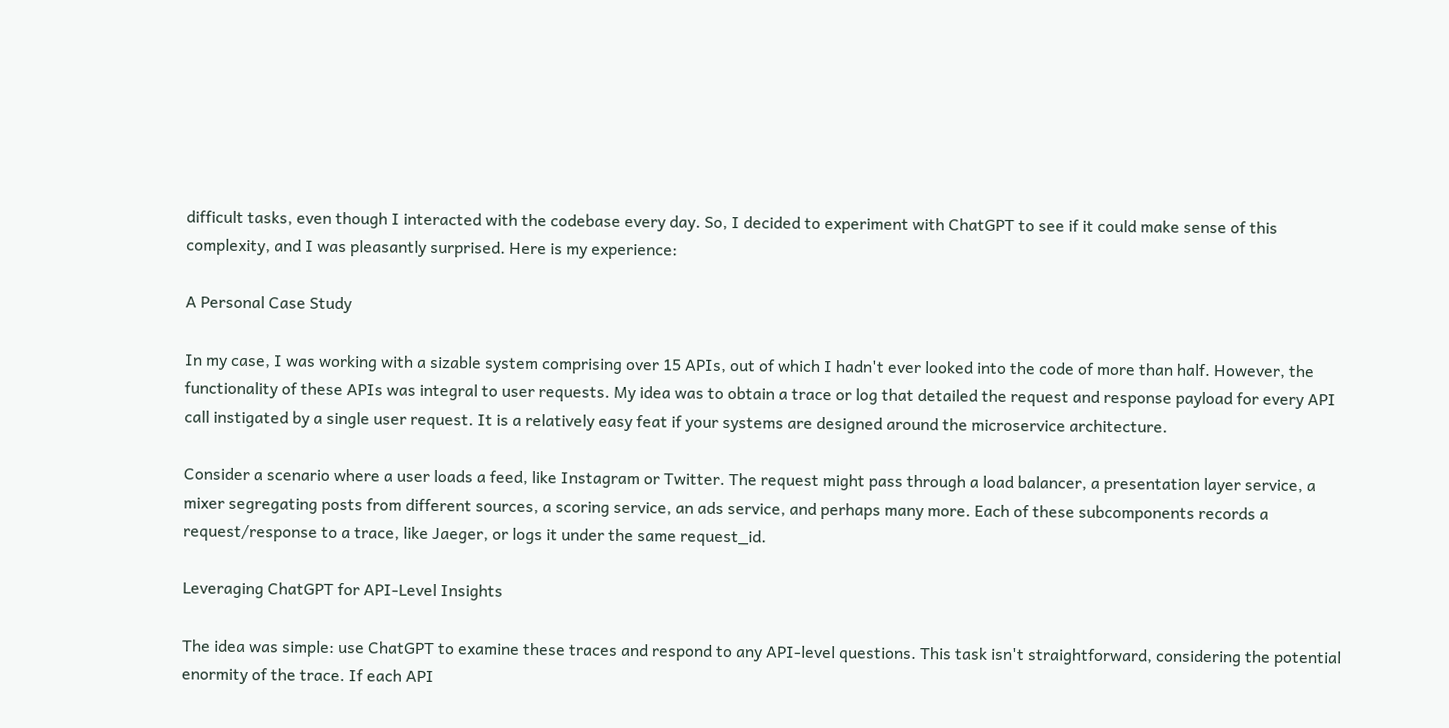difficult tasks, even though I interacted with the codebase every day. So, I decided to experiment with ChatGPT to see if it could make sense of this complexity, and I was pleasantly surprised. Here is my experience:

A Personal Case Study

In my case, I was working with a sizable system comprising over 15 APIs, out of which I hadn't ever looked into the code of more than half. However, the functionality of these APIs was integral to user requests. My idea was to obtain a trace or log that detailed the request and response payload for every API call instigated by a single user request. It is a relatively easy feat if your systems are designed around the microservice architecture.

Consider a scenario where a user loads a feed, like Instagram or Twitter. The request might pass through a load balancer, a presentation layer service, a mixer segregating posts from different sources, a scoring service, an ads service, and perhaps many more. Each of these subcomponents records a request/response to a trace, like Jaeger, or logs it under the same request_id.

Leveraging ChatGPT for API-Level Insights

The idea was simple: use ChatGPT to examine these traces and respond to any API-level questions. This task isn't straightforward, considering the potential enormity of the trace. If each API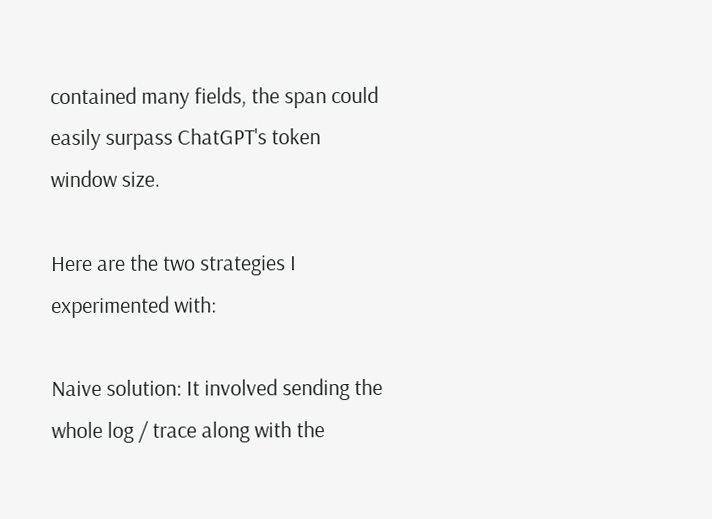contained many fields, the span could easily surpass ChatGPT's token window size.

Here are the two strategies I experimented with:

Naive solution: It involved sending the whole log / trace along with the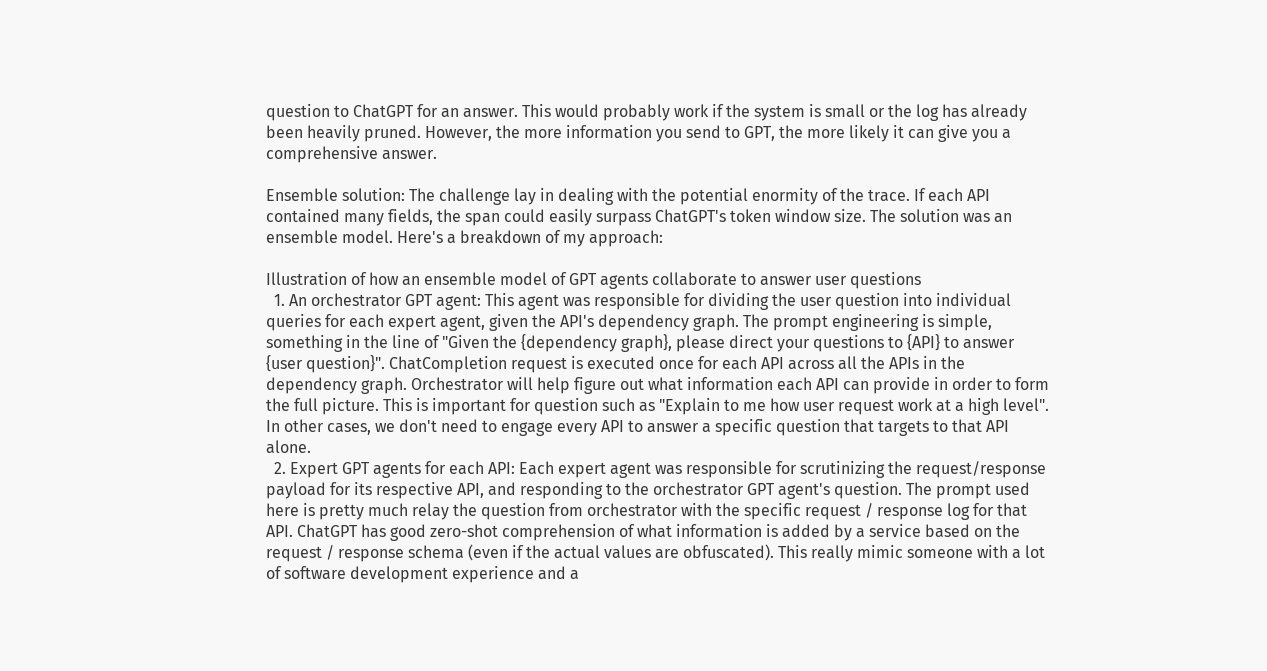question to ChatGPT for an answer. This would probably work if the system is small or the log has already been heavily pruned. However, the more information you send to GPT, the more likely it can give you a comprehensive answer.

Ensemble solution: The challenge lay in dealing with the potential enormity of the trace. If each API contained many fields, the span could easily surpass ChatGPT's token window size. The solution was an ensemble model. Here's a breakdown of my approach:

Illustration of how an ensemble model of GPT agents collaborate to answer user questions
  1. An orchestrator GPT agent: This agent was responsible for dividing the user question into individual queries for each expert agent, given the API's dependency graph. The prompt engineering is simple, something in the line of "Given the {dependency graph}, please direct your questions to {API} to answer {user question}". ChatCompletion request is executed once for each API across all the APIs in the dependency graph. Orchestrator will help figure out what information each API can provide in order to form the full picture. This is important for question such as "Explain to me how user request work at a high level". In other cases, we don't need to engage every API to answer a specific question that targets to that API alone.
  2. Expert GPT agents for each API: Each expert agent was responsible for scrutinizing the request/response payload for its respective API, and responding to the orchestrator GPT agent's question. The prompt used here is pretty much relay the question from orchestrator with the specific request / response log for that API. ChatGPT has good zero-shot comprehension of what information is added by a service based on the request / response schema (even if the actual values are obfuscated). This really mimic someone with a lot of software development experience and a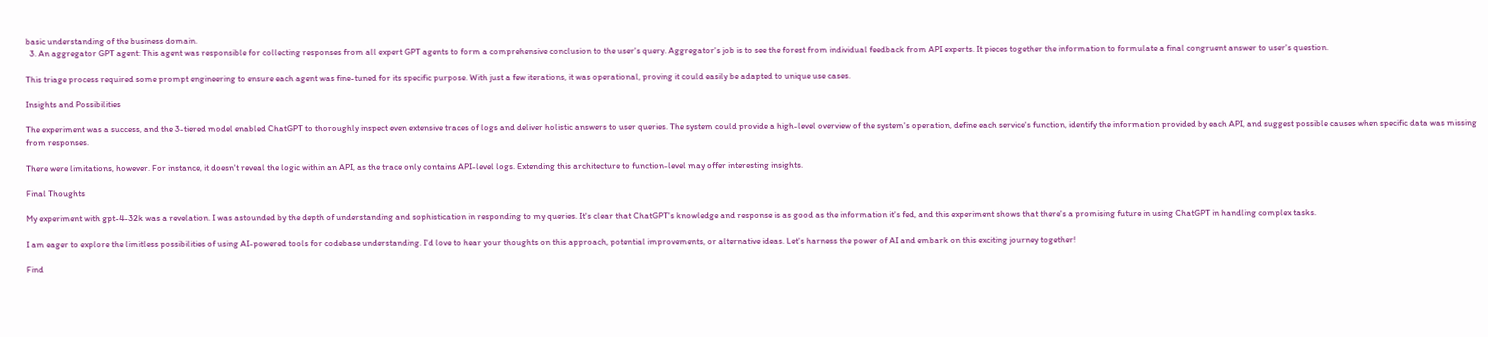basic understanding of the business domain.
  3. An aggregator GPT agent: This agent was responsible for collecting responses from all expert GPT agents to form a comprehensive conclusion to the user's query. Aggregator's job is to see the forest from individual feedback from API experts. It pieces together the information to formulate a final congruent answer to user's question.

This triage process required some prompt engineering to ensure each agent was fine-tuned for its specific purpose. With just a few iterations, it was operational, proving it could easily be adapted to unique use cases.

Insights and Possibilities

The experiment was a success, and the 3-tiered model enabled ChatGPT to thoroughly inspect even extensive traces of logs and deliver holistic answers to user queries. The system could provide a high-level overview of the system's operation, define each service's function, identify the information provided by each API, and suggest possible causes when specific data was missing from responses.

There were limitations, however. For instance, it doesn't reveal the logic within an API, as the trace only contains API-level logs. Extending this architecture to function-level may offer interesting insights.

Final Thoughts

My experiment with gpt-4-32k was a revelation. I was astounded by the depth of understanding and sophistication in responding to my queries. It's clear that ChatGPT's knowledge and response is as good as the information it's fed, and this experiment shows that there's a promising future in using ChatGPT in handling complex tasks.

I am eager to explore the limitless possibilities of using AI-powered tools for codebase understanding. I'd love to hear your thoughts on this approach, potential improvements, or alternative ideas. Let's harness the power of AI and embark on this exciting journey together!

Find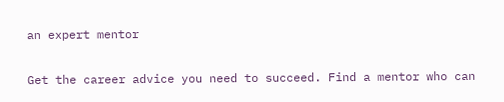an expert mentor

Get the career advice you need to succeed. Find a mentor who can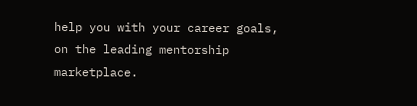help you with your career goals, on the leading mentorship marketplace.